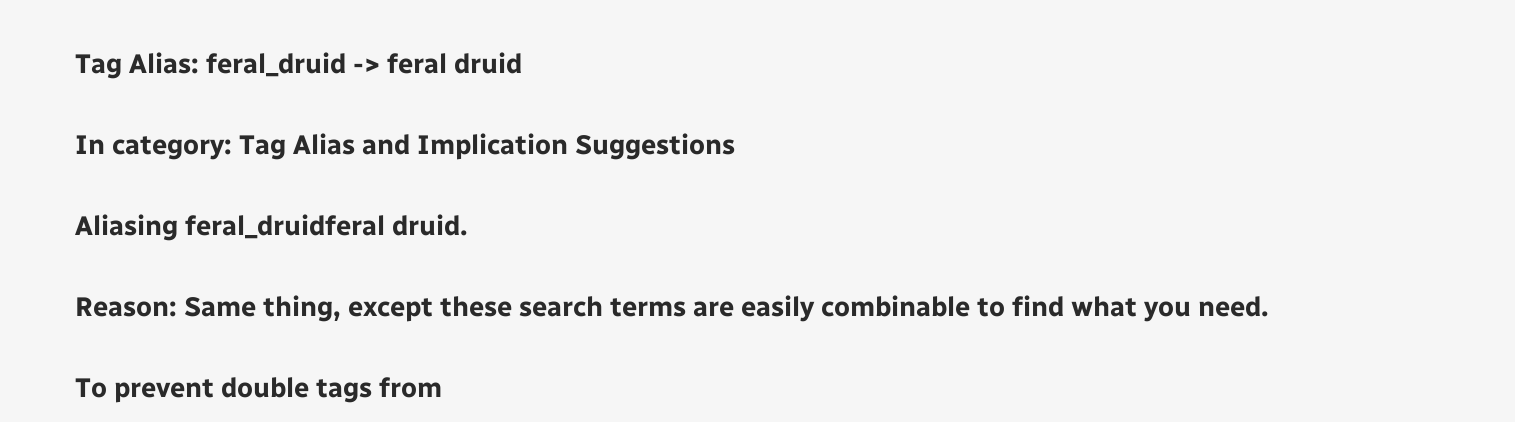Tag Alias: feral_druid -> feral druid

In category: Tag Alias and Implication Suggestions

Aliasing feral_druidferal druid.

Reason: Same thing, except these search terms are easily combinable to find what you need.

To prevent double tags from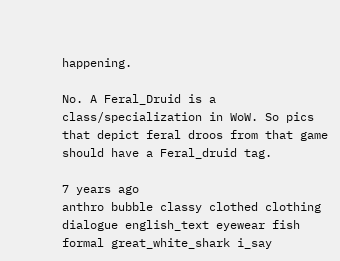happening.

No. A Feral_Druid is a class/specialization in WoW. So pics that depict feral droos from that game should have a Feral_druid tag.

7 years ago
anthro bubble classy clothed clothing dialogue english_text eyewear fish formal great_white_shark i_say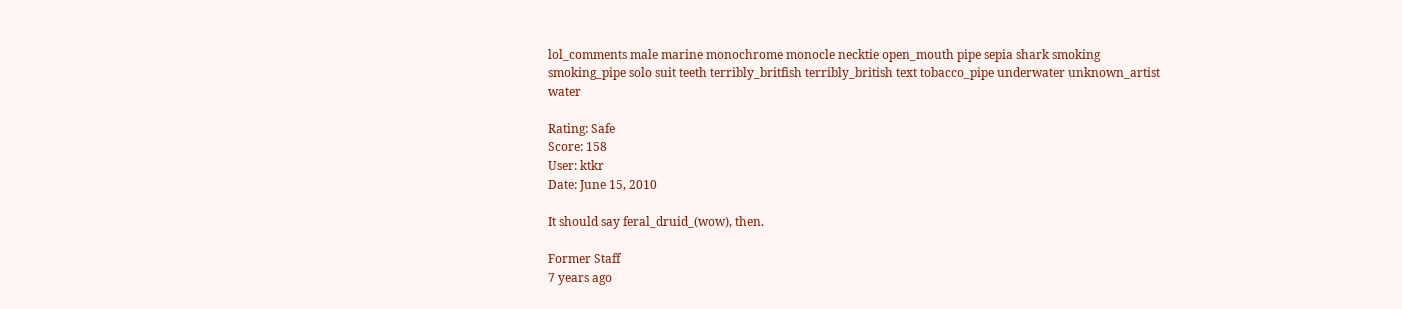lol_comments male marine monochrome monocle necktie open_mouth pipe sepia shark smoking smoking_pipe solo suit teeth terribly_britfish terribly_british text tobacco_pipe underwater unknown_artist water

Rating: Safe
Score: 158
User: ktkr
Date: June 15, 2010

It should say feral_druid_(wow), then.

Former Staff
7 years ago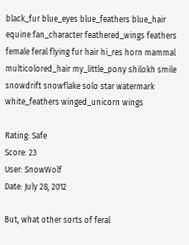black_fur blue_eyes blue_feathers blue_hair equine fan_character feathered_wings feathers female feral flying fur hair hi_res horn mammal multicolored_hair my_little_pony shilokh smile snowdrift snowflake solo star watermark white_feathers winged_unicorn wings

Rating: Safe
Score: 23
User: SnowWolf
Date: July 28, 2012

But, what other sorts of feral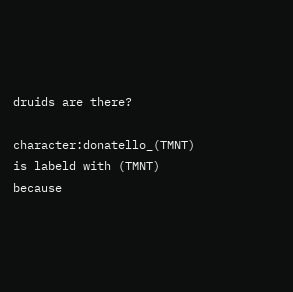druids are there?

character:donatello_(TMNT) is labeld with (TMNT) because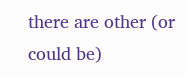there are other (or could be)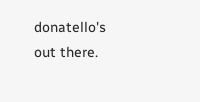donatello's out there.